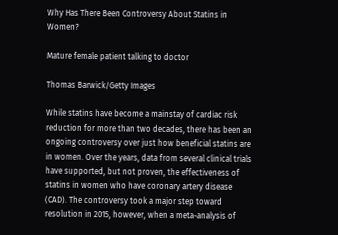Why Has There Been Controversy About Statins in Women?

Mature female patient talking to doctor

Thomas Barwick/Getty Images

While statins have become a mainstay of cardiac risk reduction for more than two decades, there has been an ongoing controversy over just how beneficial statins are in women. Over the years, data from several clinical trials have supported, but not proven, the effectiveness of statins in women who have coronary artery disease (CAD). The controversy took a major step toward resolution in 2015, however, when a meta-analysis of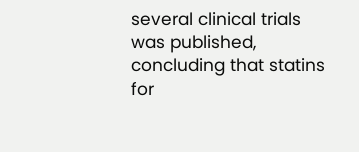several clinical trials was published, concluding that statins for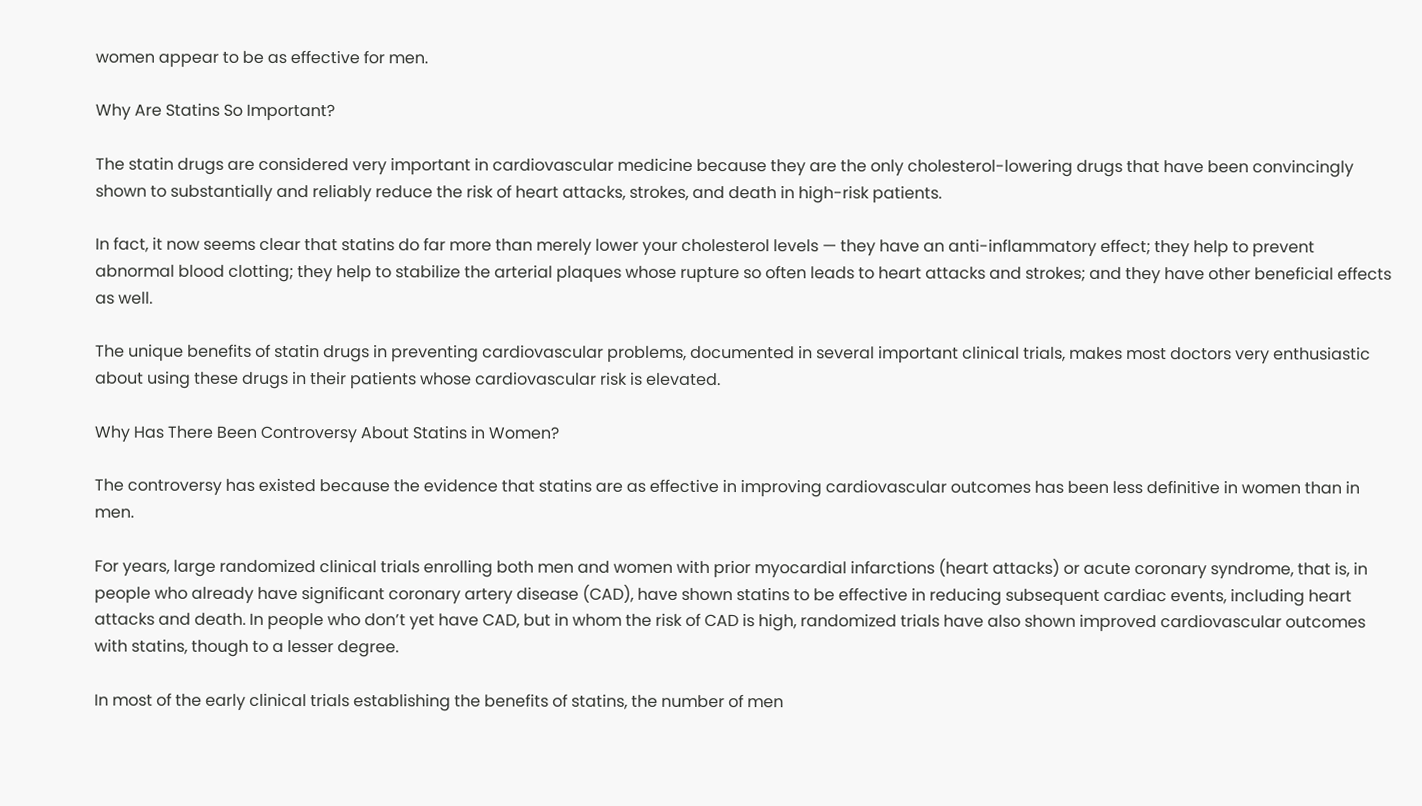women appear to be as effective for men.

Why Are Statins So Important?

The statin drugs are considered very important in cardiovascular medicine because they are the only cholesterol-lowering drugs that have been convincingly shown to substantially and reliably reduce the risk of heart attacks, strokes, and death in high-risk patients.

In fact, it now seems clear that statins do far more than merely lower your cholesterol levels — they have an anti-inflammatory effect; they help to prevent abnormal blood clotting; they help to stabilize the arterial plaques whose rupture so often leads to heart attacks and strokes; and they have other beneficial effects as well.

The unique benefits of statin drugs in preventing cardiovascular problems, documented in several important clinical trials, makes most doctors very enthusiastic about using these drugs in their patients whose cardiovascular risk is elevated.

Why Has There Been Controversy About Statins in Women?

The controversy has existed because the evidence that statins are as effective in improving cardiovascular outcomes has been less definitive in women than in men.

For years, large randomized clinical trials enrolling both men and women with prior myocardial infarctions (heart attacks) or acute coronary syndrome, that is, in people who already have significant coronary artery disease (CAD), have shown statins to be effective in reducing subsequent cardiac events, including heart attacks and death. In people who don’t yet have CAD, but in whom the risk of CAD is high, randomized trials have also shown improved cardiovascular outcomes with statins, though to a lesser degree.

In most of the early clinical trials establishing the benefits of statins, the number of men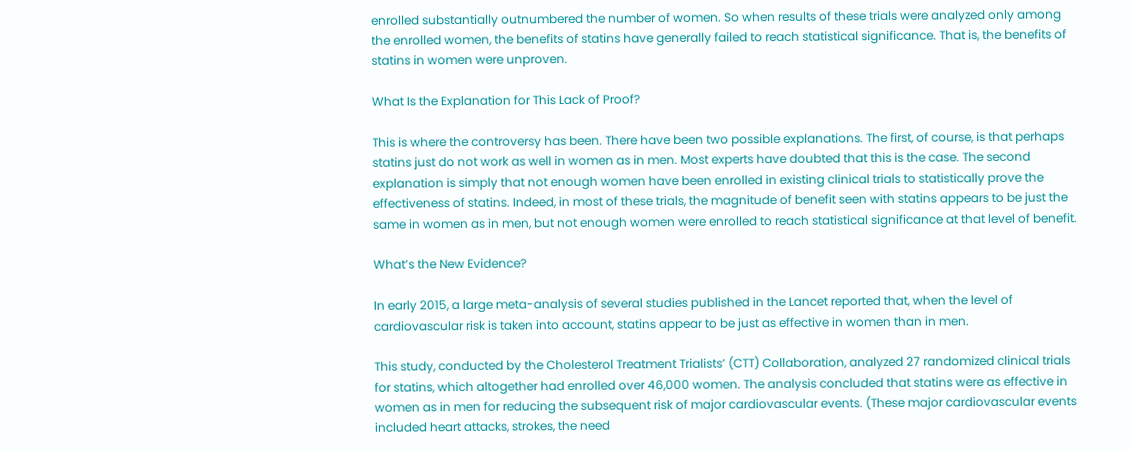enrolled substantially outnumbered the number of women. So when results of these trials were analyzed only among the enrolled women, the benefits of statins have generally failed to reach statistical significance. That is, the benefits of statins in women were unproven.

What Is the Explanation for This Lack of Proof?

This is where the controversy has been. There have been two possible explanations. The first, of course, is that perhaps statins just do not work as well in women as in men. Most experts have doubted that this is the case. The second explanation is simply that not enough women have been enrolled in existing clinical trials to statistically prove the effectiveness of statins. Indeed, in most of these trials, the magnitude of benefit seen with statins appears to be just the same in women as in men, but not enough women were enrolled to reach statistical significance at that level of benefit.

What’s the New Evidence?

In early 2015, a large meta-analysis of several studies published in the Lancet reported that, when the level of cardiovascular risk is taken into account, statins appear to be just as effective in women than in men.

This study, conducted by the Cholesterol Treatment Trialists’ (CTT) Collaboration, analyzed 27 randomized clinical trials for statins, which altogether had enrolled over 46,000 women. The analysis concluded that statins were as effective in women as in men for reducing the subsequent risk of major cardiovascular events. (These major cardiovascular events included heart attacks, strokes, the need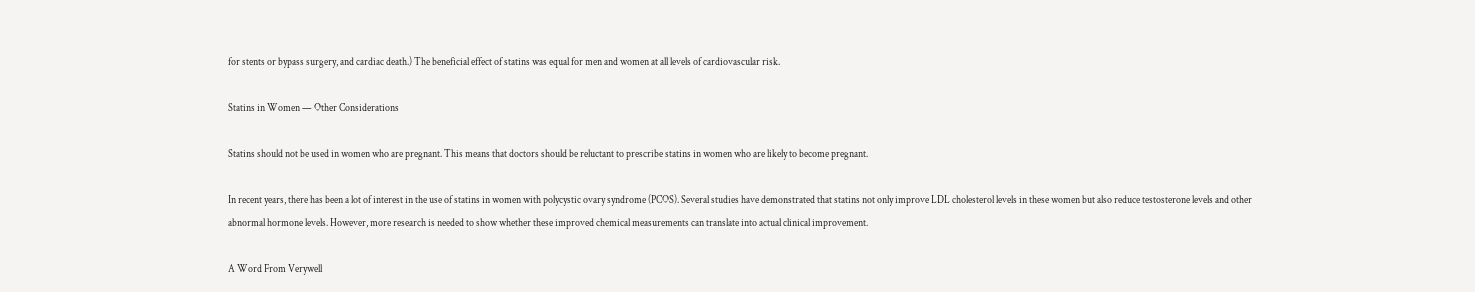for stents or bypass surgery, and cardiac death.) The beneficial effect of statins was equal for men and women at all levels of cardiovascular risk.

Statins in Women — Other Considerations

Statins should not be used in women who are pregnant. This means that doctors should be reluctant to prescribe statins in women who are likely to become pregnant.

In recent years, there has been a lot of interest in the use of statins in women with polycystic ovary syndrome (PCOS). Several studies have demonstrated that statins not only improve LDL cholesterol levels in these women but also reduce testosterone levels and other abnormal hormone levels. However, more research is needed to show whether these improved chemical measurements can translate into actual clinical improvement.

A Word From Verywell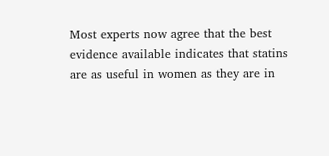Most experts now agree that the best evidence available indicates that statins are as useful in women as they are in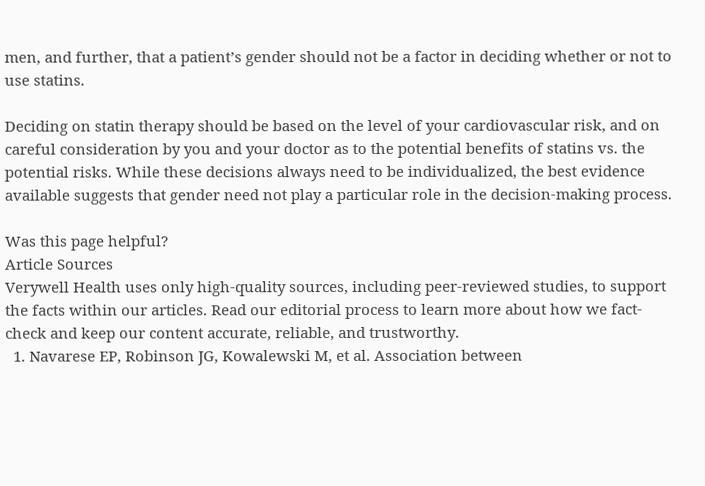men, and further, that a patient’s gender should not be a factor in deciding whether or not to use statins.

Deciding on statin therapy should be based on the level of your cardiovascular risk, and on careful consideration by you and your doctor as to the potential benefits of statins vs. the potential risks. While these decisions always need to be individualized, the best evidence available suggests that gender need not play a particular role in the decision-making process.

Was this page helpful?
Article Sources
Verywell Health uses only high-quality sources, including peer-reviewed studies, to support the facts within our articles. Read our editorial process to learn more about how we fact-check and keep our content accurate, reliable, and trustworthy.
  1. Navarese EP, Robinson JG, Kowalewski M, et al. Association between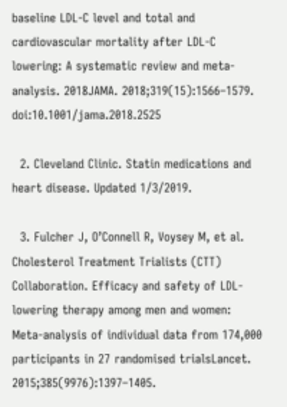baseline LDL-C level and total and cardiovascular mortality after LDL-C lowering: A systematic review and meta-analysis. 2018JAMA. 2018;319(15):1566–1579. doi:10.1001/jama.2018.2525

  2. Cleveland Clinic. Statin medications and heart disease. Updated 1/3/2019.

  3. Fulcher J, O’Connell R, Voysey M, et al. Cholesterol Treatment Trialists (CTT) Collaboration. Efficacy and safety of LDL-lowering therapy among men and women: Meta-analysis of individual data from 174,000 participants in 27 randomised trialsLancet. 2015;385(9976):1397–1405.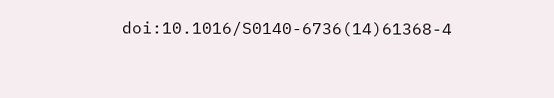doi:10.1016/S0140-6736(14)61368-4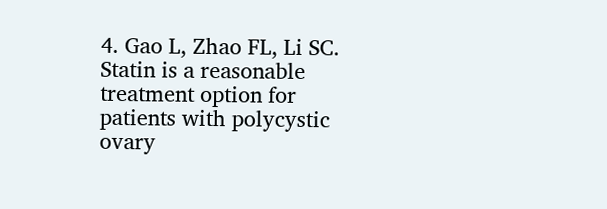4. Gao L, Zhao FL, Li SC. Statin is a reasonable treatment option for patients with polycystic ovary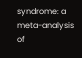syndrome: a meta-analysis of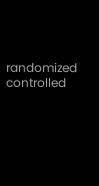randomized controlled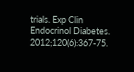trials. Exp Clin Endocrinol Diabetes. 2012;120(6):367-75.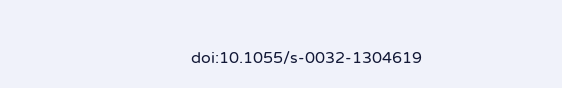doi:10.1055/s-0032-1304619